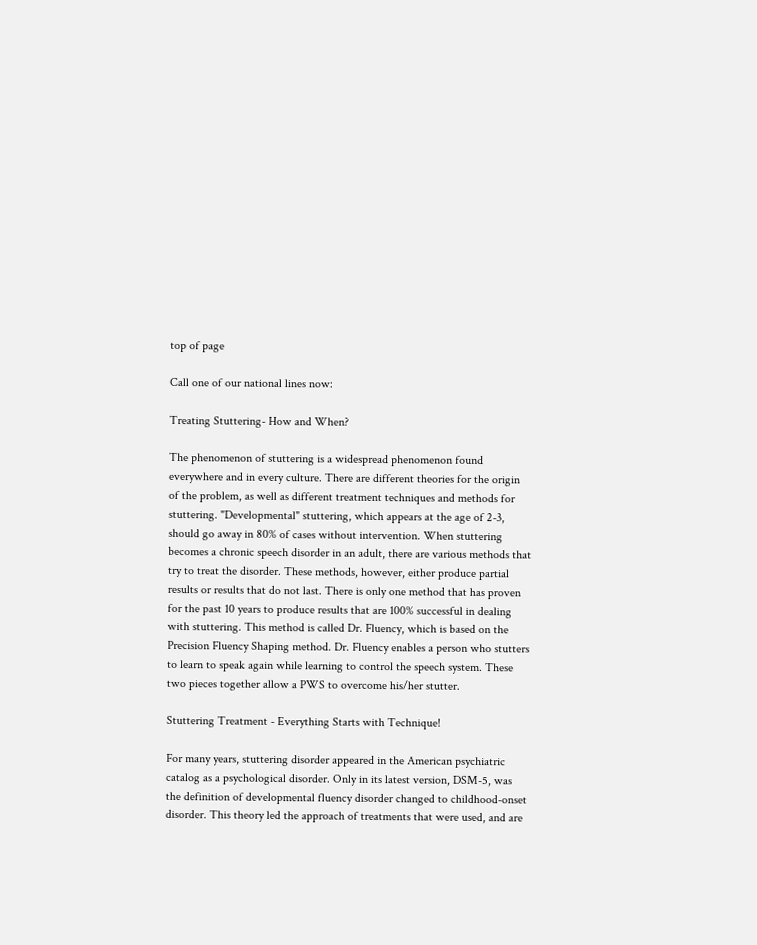top of page

Call one of our national lines now:

Treating Stuttering- How and When?

The phenomenon of stuttering is a widespread phenomenon found everywhere and in every culture. There are different theories for the origin of the problem, as well as different treatment techniques and methods for stuttering. "Developmental" stuttering, which appears at the age of 2-3, should go away in 80% of cases without intervention. When stuttering becomes a chronic speech disorder in an adult, there are various methods that try to treat the disorder. These methods, however, either produce partial results or results that do not last. There is only one method that has proven for the past 10 years to produce results that are 100% successful in dealing with stuttering. This method is called Dr. Fluency, which is based on the Precision Fluency Shaping method. Dr. Fluency enables a person who stutters to learn to speak again while learning to control the speech system. These two pieces together allow a PWS to overcome his/her stutter.

Stuttering Treatment - Everything Starts with Technique!

For many years, stuttering disorder appeared in the American psychiatric catalog as a psychological disorder. Only in its latest version, DSM-5, was the definition of developmental fluency disorder changed to childhood-onset disorder. This theory led the approach of treatments that were used, and are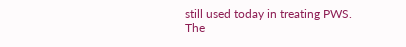still used today in treating PWS.
The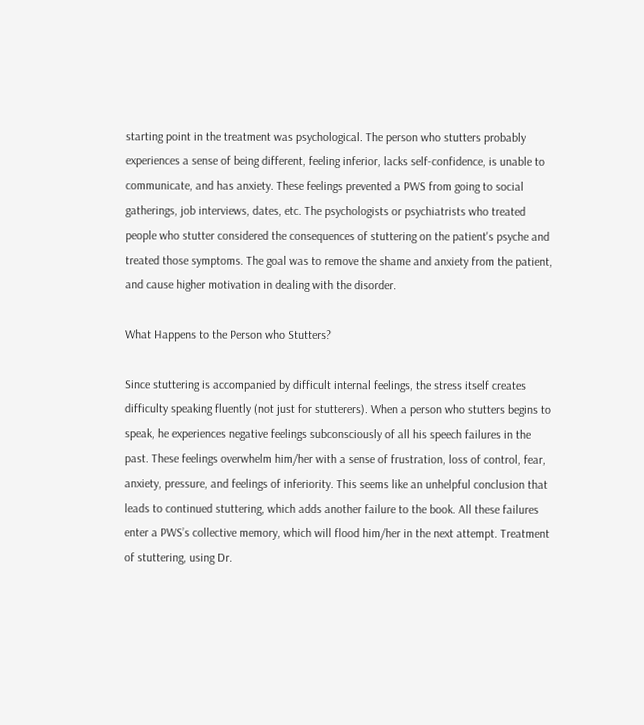starting point in the treatment was psychological. The person who stutters probably experiences a sense of being different, feeling inferior, lacks self-confidence, is unable to communicate, and has anxiety. These feelings prevented a PWS from going to social gatherings, job interviews, dates, etc. The psychologists or psychiatrists who treated people who stutter considered the consequences of stuttering on the patient's psyche and treated those symptoms. The goal was to remove the shame and anxiety from the patient, and cause higher motivation in dealing with the disorder.

What Happens to the Person who Stutters?

Since stuttering is accompanied by difficult internal feelings, the stress itself creates difficulty speaking fluently (not just for stutterers). When a person who stutters begins to speak, he experiences negative feelings subconsciously of all his speech failures in the past. These feelings overwhelm him/her with a sense of frustration, loss of control, fear, anxiety, pressure, and feelings of inferiority. This seems like an unhelpful conclusion that leads to continued stuttering, which adds another failure to the book. All these failures enter a PWS’s collective memory, which will flood him/her in the next attempt. Treatment of stuttering, using Dr.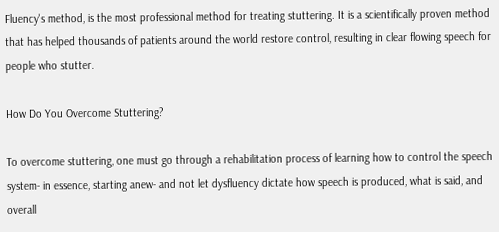Fluency's method, is the most professional method for treating stuttering. It is a scientifically proven method that has helped thousands of patients around the world restore control, resulting in clear flowing speech for people who stutter.

How Do You Overcome Stuttering?

To overcome stuttering, one must go through a rehabilitation process of learning how to control the speech system- in essence, starting anew- and not let dysfluency dictate how speech is produced, what is said, and overall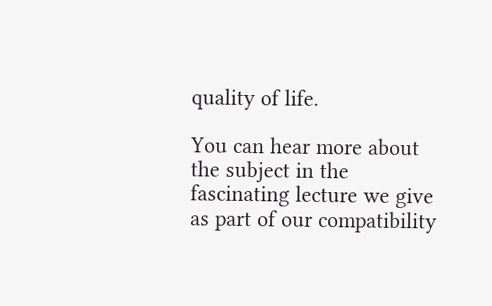quality of life.

You can hear more about the subject in the fascinating lecture we give as part of our compatibility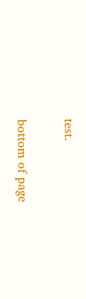test.

bottom of page